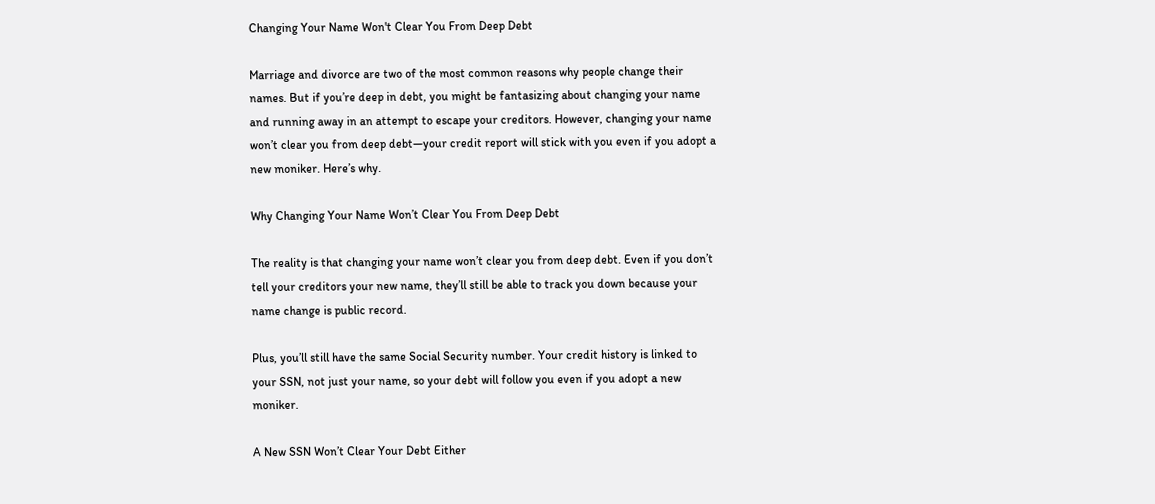Changing Your Name Won't Clear You From Deep Debt

Marriage and divorce are two of the most common reasons why people change their names. But if you’re deep in debt, you might be fantasizing about changing your name and running away in an attempt to escape your creditors. However, changing your name won’t clear you from deep debt—your credit report will stick with you even if you adopt a new moniker. Here’s why.

Why Changing Your Name Won’t Clear You From Deep Debt

The reality is that changing your name won’t clear you from deep debt. Even if you don’t tell your creditors your new name, they’ll still be able to track you down because your name change is public record.

Plus, you’ll still have the same Social Security number. Your credit history is linked to your SSN, not just your name, so your debt will follow you even if you adopt a new moniker.

A New SSN Won’t Clear Your Debt Either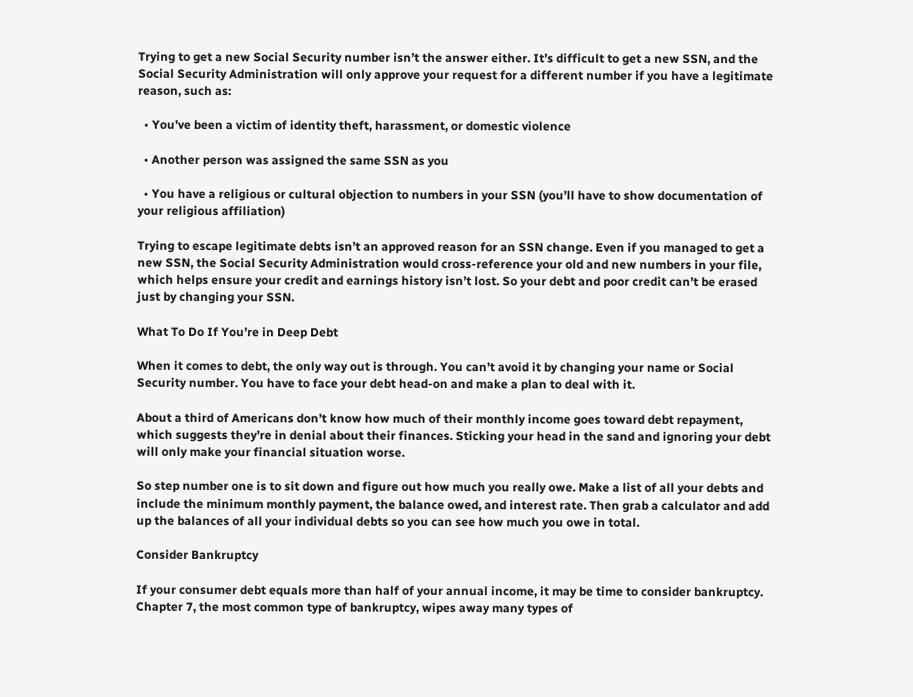Trying to get a new Social Security number isn’t the answer either. It’s difficult to get a new SSN, and the Social Security Administration will only approve your request for a different number if you have a legitimate reason, such as:

  • You’ve been a victim of identity theft, harassment, or domestic violence

  • Another person was assigned the same SSN as you

  • You have a religious or cultural objection to numbers in your SSN (you’ll have to show documentation of your religious affiliation)

Trying to escape legitimate debts isn’t an approved reason for an SSN change. Even if you managed to get a new SSN, the Social Security Administration would cross-reference your old and new numbers in your file, which helps ensure your credit and earnings history isn’t lost. So your debt and poor credit can’t be erased just by changing your SSN.

What To Do If You’re in Deep Debt

When it comes to debt, the only way out is through. You can’t avoid it by changing your name or Social Security number. You have to face your debt head-on and make a plan to deal with it.

About a third of Americans don’t know how much of their monthly income goes toward debt repayment, which suggests they’re in denial about their finances. Sticking your head in the sand and ignoring your debt will only make your financial situation worse.

So step number one is to sit down and figure out how much you really owe. Make a list of all your debts and include the minimum monthly payment, the balance owed, and interest rate. Then grab a calculator and add up the balances of all your individual debts so you can see how much you owe in total.

Consider Bankruptcy

If your consumer debt equals more than half of your annual income, it may be time to consider bankruptcy. Chapter 7, the most common type of bankruptcy, wipes away many types of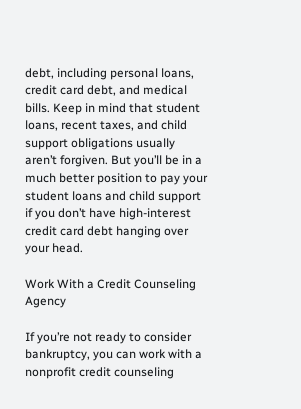debt, including personal loans, credit card debt, and medical bills. Keep in mind that student loans, recent taxes, and child support obligations usually aren’t forgiven. But you’ll be in a much better position to pay your student loans and child support if you don’t have high-interest credit card debt hanging over your head.

Work With a Credit Counseling Agency

If you’re not ready to consider bankruptcy, you can work with a nonprofit credit counseling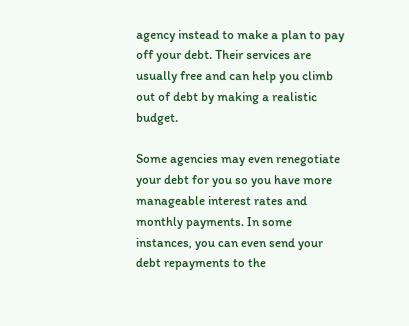agency instead to make a plan to pay off your debt. Their services are usually free and can help you climb out of debt by making a realistic budget.

Some agencies may even renegotiate your debt for you so you have more manageable interest rates and monthly payments. In some instances, you can even send your debt repayments to the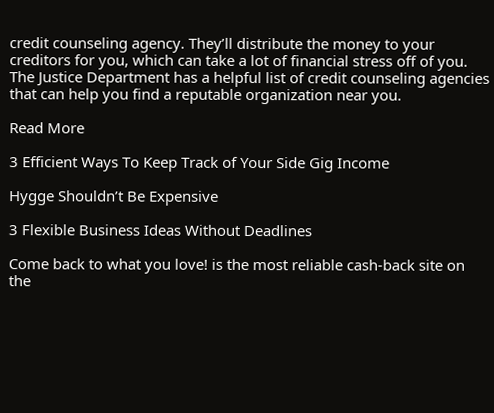credit counseling agency. They’ll distribute the money to your creditors for you, which can take a lot of financial stress off of you. The Justice Department has a helpful list of credit counseling agencies that can help you find a reputable organization near you.

Read More

3 Efficient Ways To Keep Track of Your Side Gig Income

Hygge Shouldn’t Be Expensive

3 Flexible Business Ideas Without Deadlines

Come back to what you love! is the most reliable cash-back site on the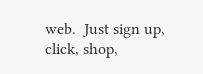web.  Just sign up, click, shop,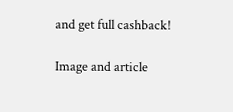and get full cashback!

Image and article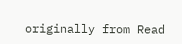originally from Read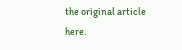the original article here.